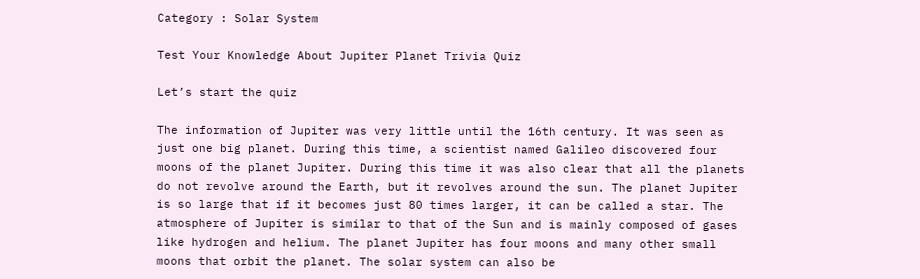Category : Solar System

Test Your Knowledge About Jupiter Planet Trivia Quiz

Let’s start the quiz

The information of Jupiter was very little until the 16th century. It was seen as just one big planet. During this time, a scientist named Galileo discovered four moons of the planet Jupiter. During this time it was also clear that all the planets do not revolve around the Earth, but it revolves around the sun. The planet Jupiter is so large that if it becomes just 80 times larger, it can be called a star. The atmosphere of Jupiter is similar to that of the Sun and is mainly composed of gases like hydrogen and helium. The planet Jupiter has four moons and many other small moons that orbit the planet. The solar system can also be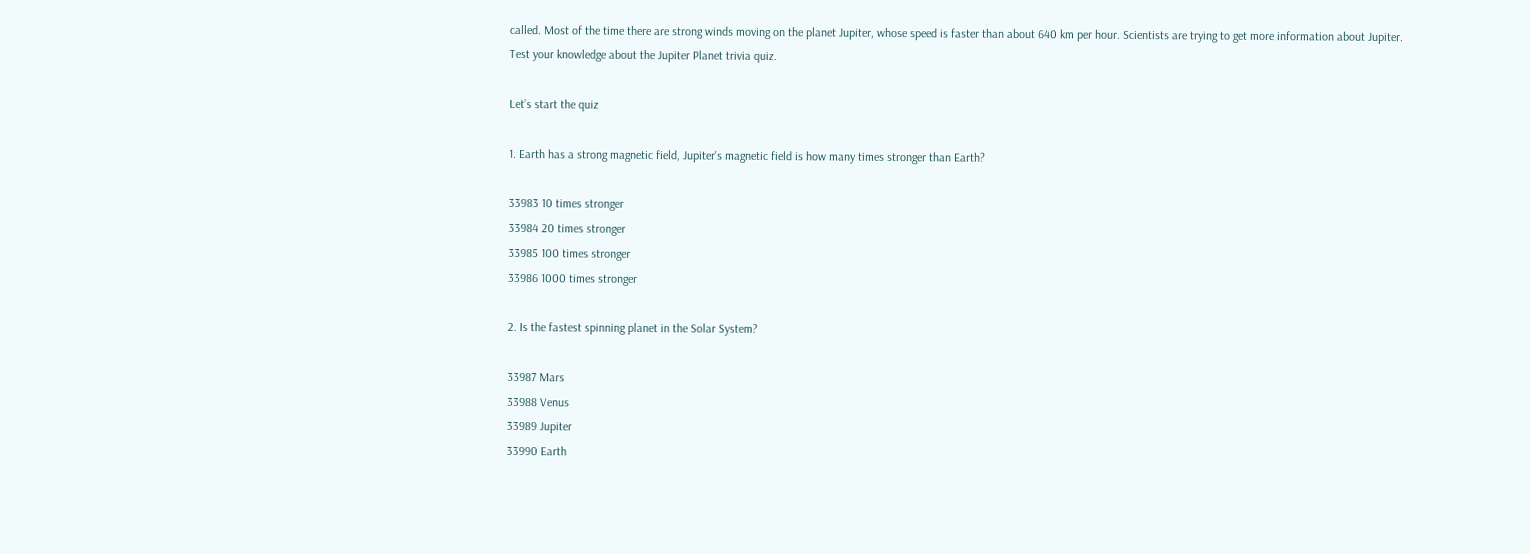called. Most of the time there are strong winds moving on the planet Jupiter, whose speed is faster than about 640 km per hour. Scientists are trying to get more information about Jupiter. Test your knowledge about the Jupiter Planet trivia quiz.

Let’s start the quiz

1. Earth has a strong magnetic field, Jupiter's magnetic field is how many times stronger than Earth?

33983 10 times stronger
33984 20 times stronger
33985 100 times stronger
33986 1000 times stronger

2. Is the fastest spinning planet in the Solar System?

33987 Mars
33988 Venus
33989 Jupiter
33990 Earth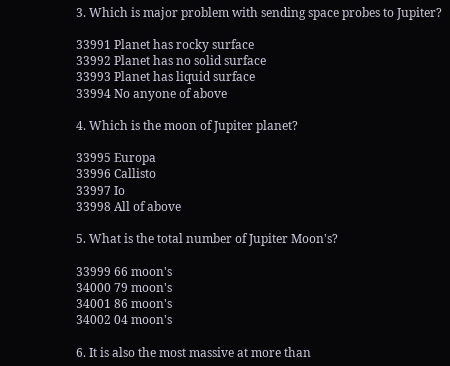3. Which is major problem with sending space probes to Jupiter?

33991 Planet has rocky surface
33992 Planet has no solid surface
33993 Planet has liquid surface
33994 No anyone of above

4. Which is the moon of Jupiter planet?

33995 Europa
33996 Callisto
33997 Io
33998 All of above

5. What is the total number of Jupiter Moon's?

33999 66 moon's
34000 79 moon's
34001 86 moon's
34002 04 moon's

6. It is also the most massive at more than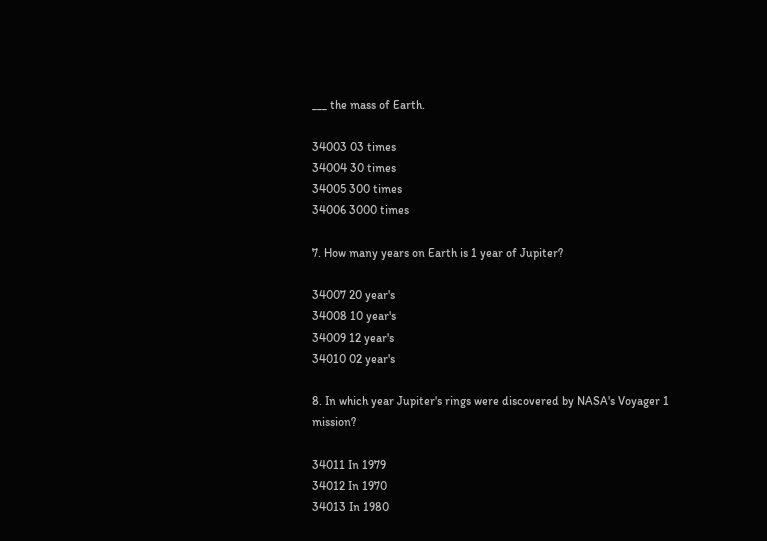___ the mass of Earth.

34003 03 times
34004 30 times
34005 300 times
34006 3000 times

7. How many years on Earth is 1 year of Jupiter?

34007 20 year's
34008 10 year's
34009 12 year's
34010 02 year's

8. In which year Jupiter's rings were discovered by NASA's Voyager 1 mission?

34011 In 1979
34012 In 1970
34013 In 1980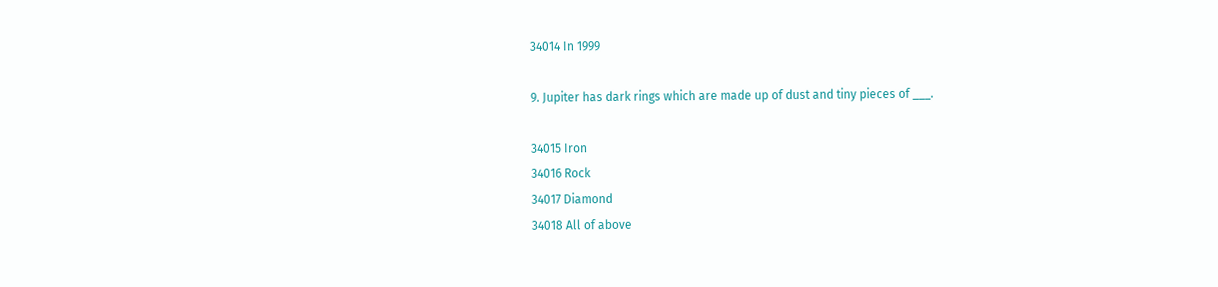34014 In 1999

9. Jupiter has dark rings which are made up of dust and tiny pieces of ___.

34015 Iron
34016 Rock
34017 Diamond
34018 All of above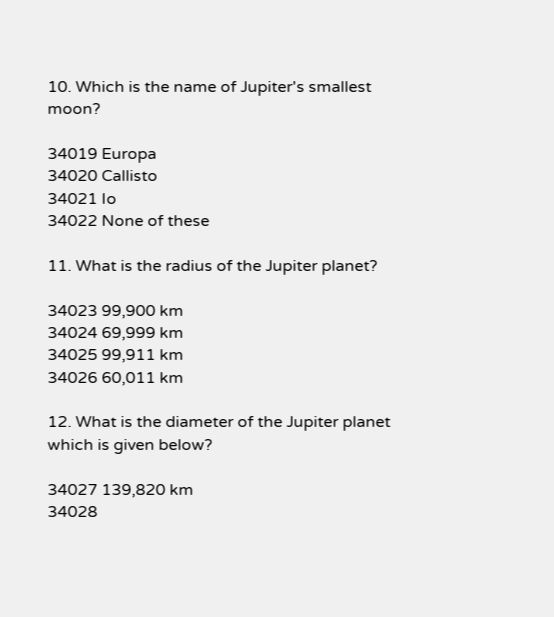10. Which is the name of Jupiter's smallest moon?

34019 Europa
34020 Callisto
34021 Io
34022 None of these

11. What is the radius of the Jupiter planet?

34023 99,900 km
34024 69,999 km
34025 99,911 km
34026 60,011 km

12. What is the diameter of the Jupiter planet which is given below?

34027 139,820 km
34028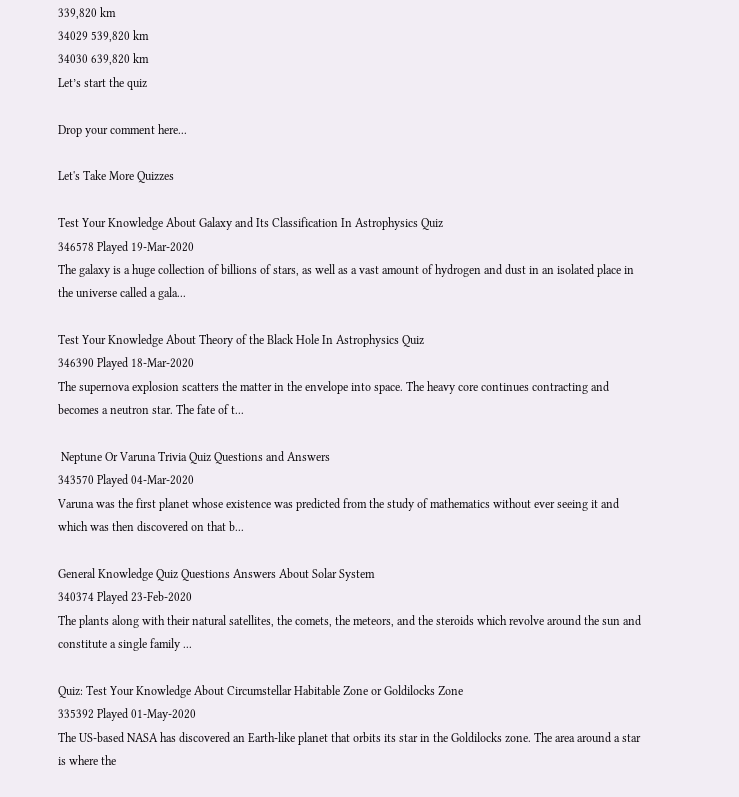339,820 km
34029 539,820 km
34030 639,820 km
Let’s start the quiz

Drop your comment here...

Let's Take More Quizzes

Test Your Knowledge About Galaxy and Its Classification In Astrophysics Quiz
346578 Played 19-Mar-2020
The galaxy is a huge collection of billions of stars, as well as a vast amount of hydrogen and dust in an isolated place in the universe called a gala...

Test Your Knowledge About Theory of the Black Hole In Astrophysics Quiz
346390 Played 18-Mar-2020
The supernova explosion scatters the matter in the envelope into space. The heavy core continues contracting and becomes a neutron star. The fate of t...

 Neptune Or Varuna Trivia Quiz Questions and Answers
343570 Played 04-Mar-2020
Varuna was the first planet whose existence was predicted from the study of mathematics without ever seeing it and which was then discovered on that b...

General Knowledge Quiz Questions Answers About Solar System
340374 Played 23-Feb-2020
The plants along with their natural satellites, the comets, the meteors, and the steroids which revolve around the sun and constitute a single family ...

Quiz: Test Your Knowledge About Circumstellar Habitable Zone or Goldilocks Zone
335392 Played 01-May-2020
The US-based NASA has discovered an Earth-like planet that orbits its star in the Goldilocks zone. The area around a star is where the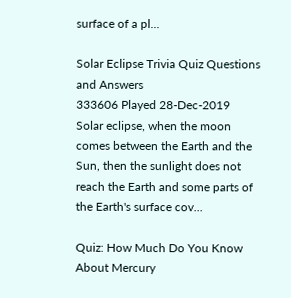surface of a pl...

Solar Eclipse Trivia Quiz Questions and Answers
333606 Played 28-Dec-2019
Solar eclipse, when the moon comes between the Earth and the Sun, then the sunlight does not reach the Earth and some parts of the Earth's surface cov...

Quiz: How Much Do You Know About Mercury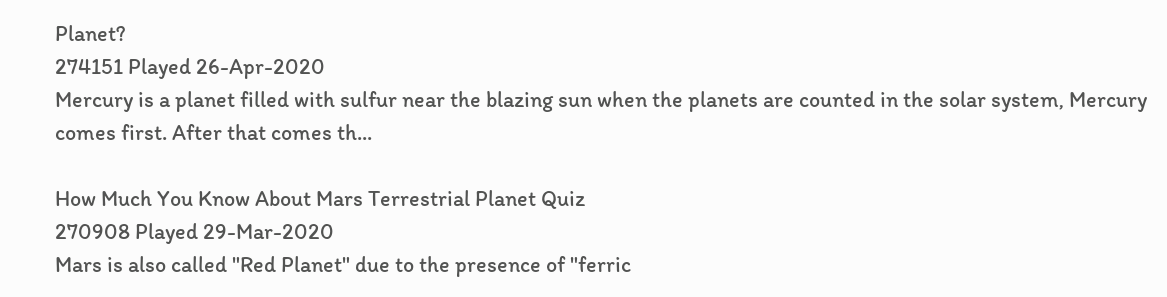Planet?
274151 Played 26-Apr-2020
Mercury is a planet filled with sulfur near the blazing sun when the planets are counted in the solar system, Mercury comes first. After that comes th...

How Much You Know About Mars Terrestrial Planet Quiz
270908 Played 29-Mar-2020
Mars is also called "Red Planet" due to the presence of "ferric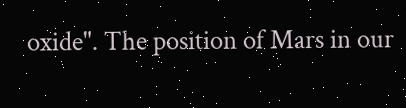oxide". The position of Mars in our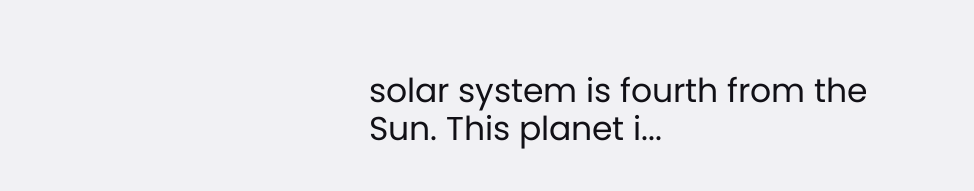solar system is fourth from the Sun. This planet i...